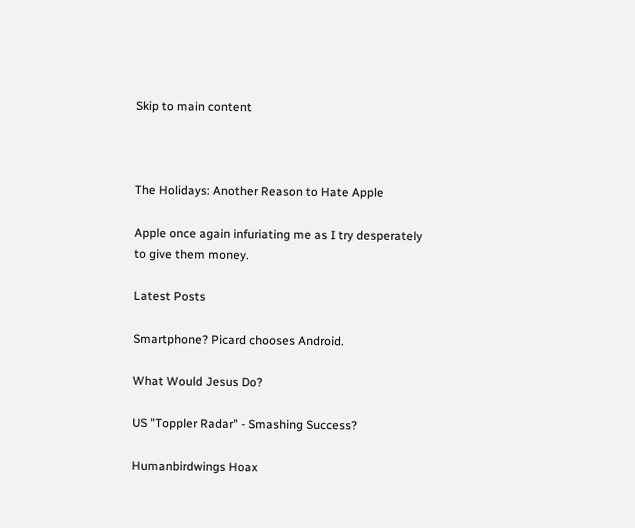Skip to main content



The Holidays: Another Reason to Hate Apple

Apple once again infuriating me as I try desperately to give them money.

Latest Posts

Smartphone? Picard chooses Android.

What Would Jesus Do?

US "Toppler Radar" - Smashing Success?

Humanbirdwings Hoax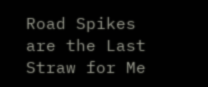Road Spikes are the Last Straw for Me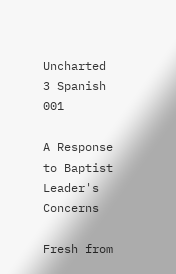Uncharted 3 Spanish 001

A Response to Baptist Leader's Concerns

Fresh from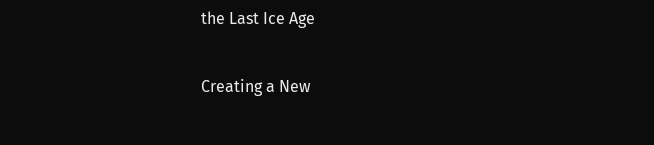the Last Ice Age

Creating a New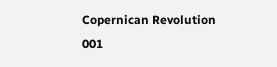Copernican Revolution 001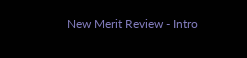New Merit Review - Intro